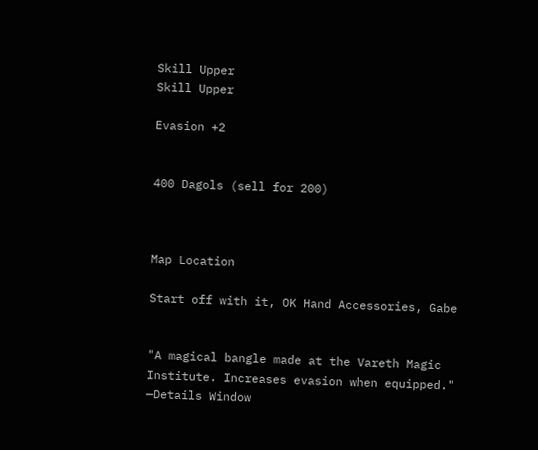Skill Upper
Skill Upper

Evasion +2


400 Dagols (sell for 200)



Map Location

Start off with it, OK Hand Accessories, Gabe


"A magical bangle made at the Vareth Magic Institute. Increases evasion when equipped."
—Details Window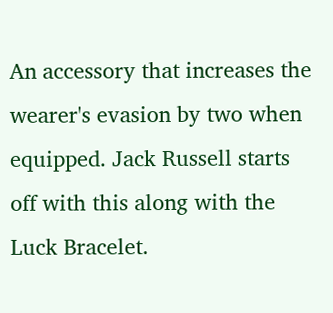An accessory that increases the wearer's evasion by two when equipped. Jack Russell starts off with this along with the Luck Bracelet.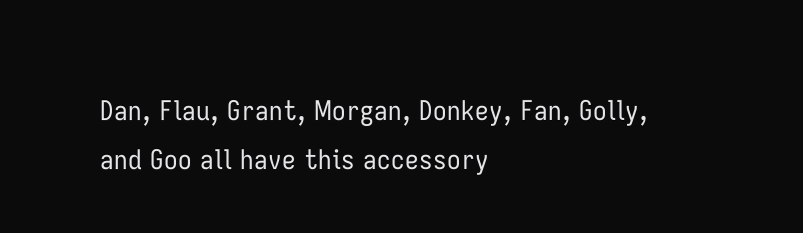Dan, Flau, Grant, Morgan, Donkey, Fan, Golly, and Goo all have this accessory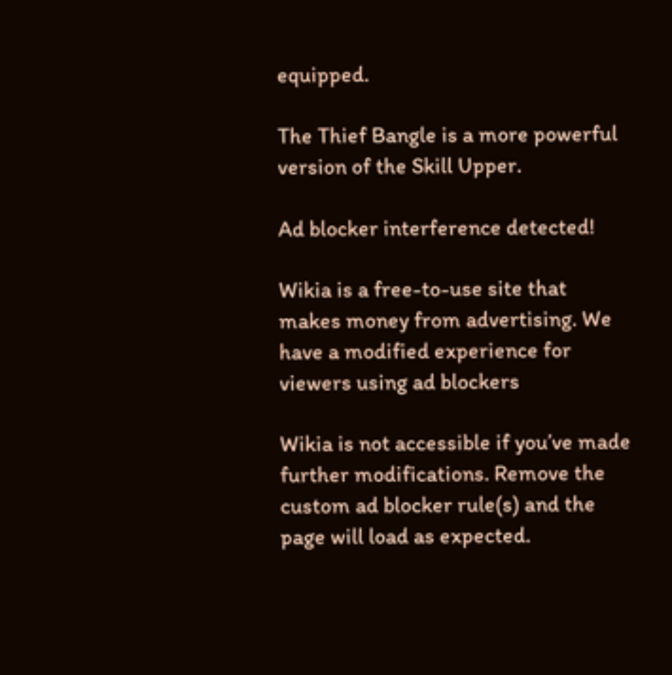equipped.

The Thief Bangle is a more powerful version of the Skill Upper.

Ad blocker interference detected!

Wikia is a free-to-use site that makes money from advertising. We have a modified experience for viewers using ad blockers

Wikia is not accessible if you’ve made further modifications. Remove the custom ad blocker rule(s) and the page will load as expected.